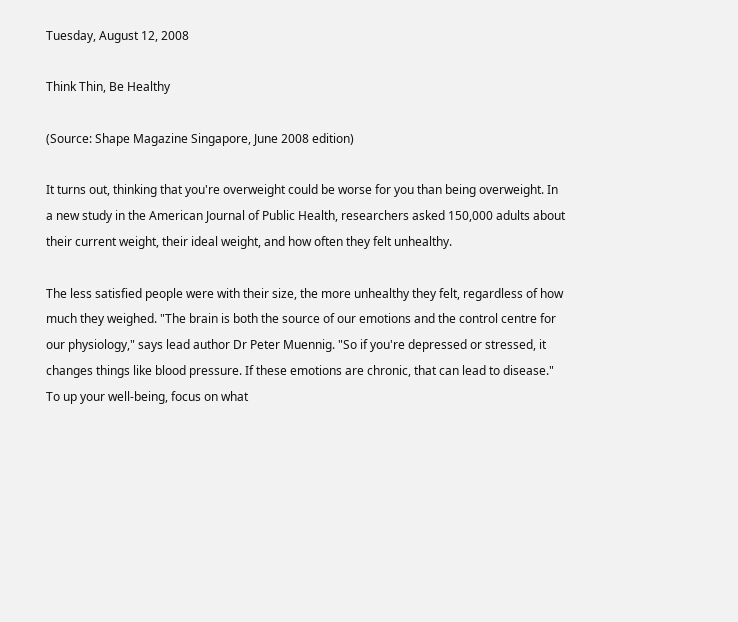Tuesday, August 12, 2008

Think Thin, Be Healthy

(Source: Shape Magazine Singapore, June 2008 edition)

It turns out, thinking that you're overweight could be worse for you than being overweight. In a new study in the American Journal of Public Health, researchers asked 150,000 adults about their current weight, their ideal weight, and how often they felt unhealthy.

The less satisfied people were with their size, the more unhealthy they felt, regardless of how much they weighed. "The brain is both the source of our emotions and the control centre for our physiology," says lead author Dr Peter Muennig. "So if you're depressed or stressed, it changes things like blood pressure. If these emotions are chronic, that can lead to disease." To up your well-being, focus on what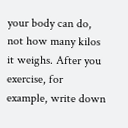your body can do, not how many kilos it weighs. After you exercise, for example, write down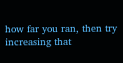how far you ran, then try increasing that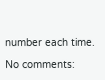number each time.

No comments: